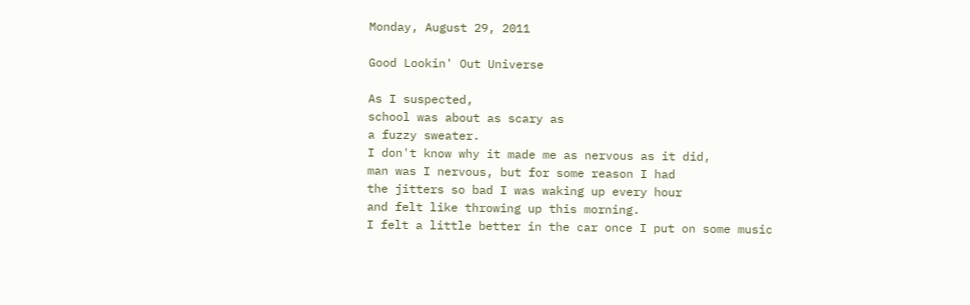Monday, August 29, 2011

Good Lookin' Out Universe

As I suspected,
school was about as scary as
a fuzzy sweater.
I don't know why it made me as nervous as it did,
man was I nervous, but for some reason I had
the jitters so bad I was waking up every hour
and felt like throwing up this morning.
I felt a little better in the car once I put on some music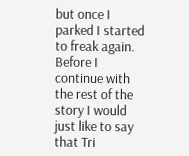but once I parked I started to freak again.
Before I continue with the rest of the story I would
just like to say that Tri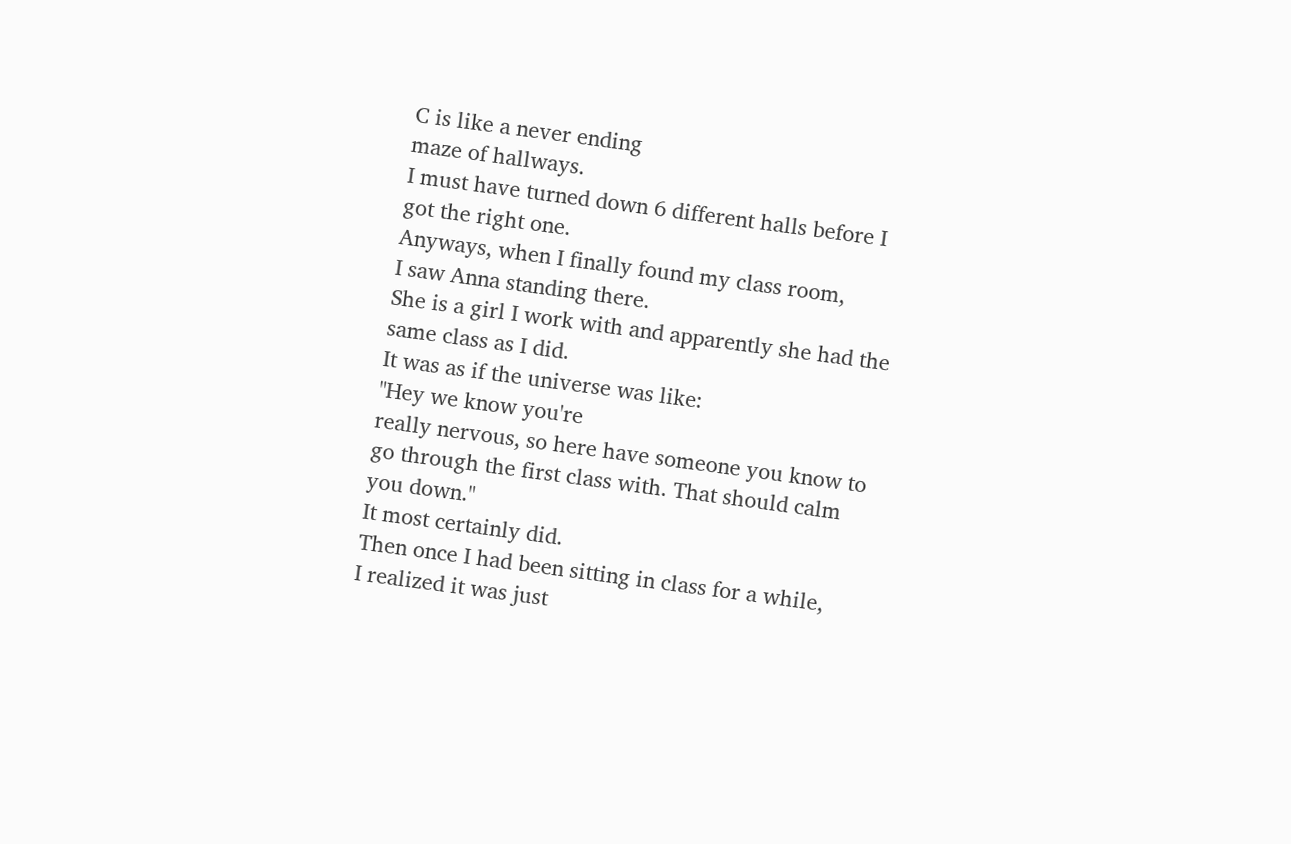C is like a never ending
maze of hallways.
I must have turned down 6 different halls before I
got the right one.
Anyways, when I finally found my class room,
I saw Anna standing there.
She is a girl I work with and apparently she had the
same class as I did.
It was as if the universe was like:
"Hey we know you're
really nervous, so here have someone you know to
go through the first class with. That should calm
you down."
It most certainly did.
Then once I had been sitting in class for a while,
I realized it was just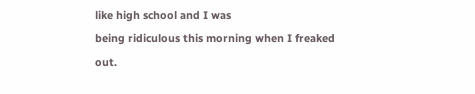like high school and I was
being ridiculous this morning when I freaked out.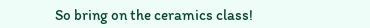So bring on the ceramics class!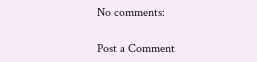No comments:

Post a Comment